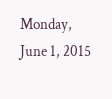Monday, June 1, 2015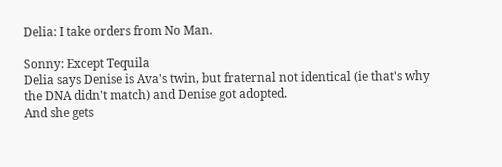Delia: I take orders from No Man.

Sonny: Except Tequila
Delia says Denise is Ava's twin, but fraternal not identical (ie that's why the DNA didn't match) and Denise got adopted.
And she gets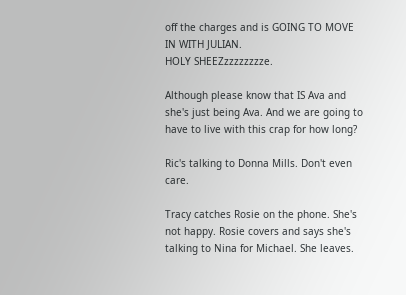off the charges and is GOING TO MOVE IN WITH JULIAN.
HOLY SHEEZzzzzzzzze.

Although please know that IS Ava and she's just being Ava. And we are going to have to live with this crap for how long?

Ric's talking to Donna Mills. Don't even care.

Tracy catches Rosie on the phone. She's not happy. Rosie covers and says she's talking to Nina for Michael. She leaves.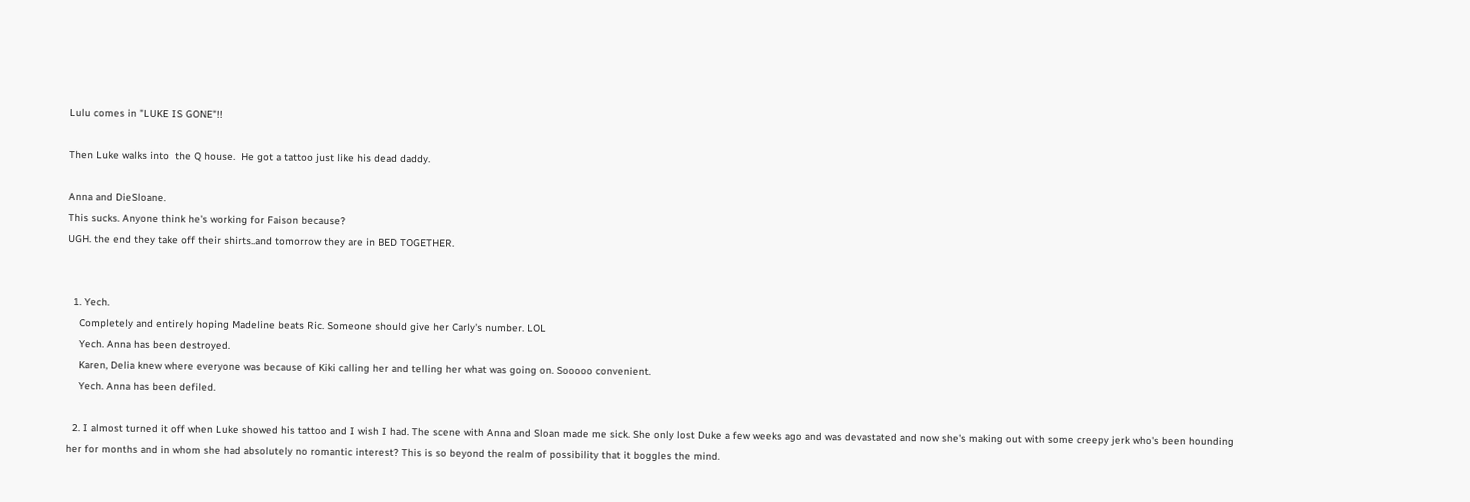Lulu comes in "LUKE IS GONE"!!

Then Luke walks into  the Q house.  He got a tattoo just like his dead daddy.

Anna and DieSloane.
This sucks. Anyone think he's working for Faison because?
UGH. the end they take off their shirts..and tomorrow they are in BED TOGETHER.


  1. Yech.
    Completely and entirely hoping Madeline beats Ric. Someone should give her Carly's number. LOL
    Yech. Anna has been destroyed.
    Karen, Delia knew where everyone was because of Kiki calling her and telling her what was going on. Sooooo convenient.
    Yech. Anna has been defiled.

  2. I almost turned it off when Luke showed his tattoo and I wish I had. The scene with Anna and Sloan made me sick. She only lost Duke a few weeks ago and was devastated and now she's making out with some creepy jerk who's been hounding her for months and in whom she had absolutely no romantic interest? This is so beyond the realm of possibility that it boggles the mind.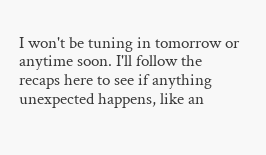I won't be tuning in tomorrow or anytime soon. I'll follow the recaps here to see if anything unexpected happens, like an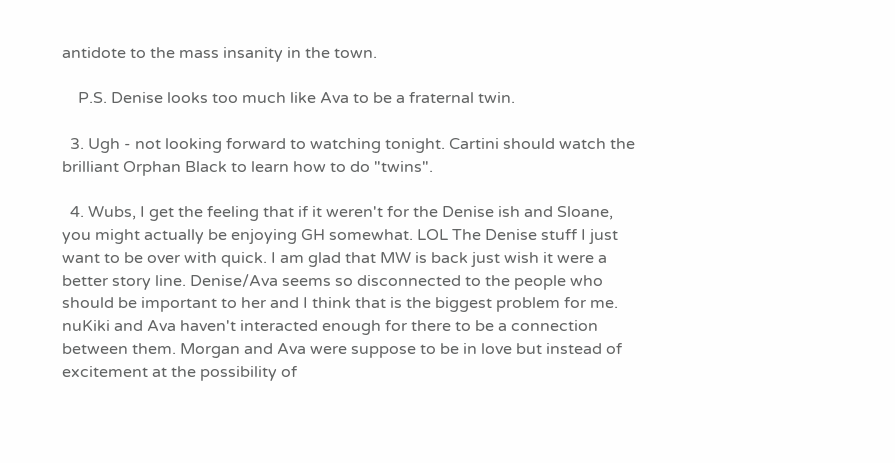antidote to the mass insanity in the town.

    P.S. Denise looks too much like Ava to be a fraternal twin.

  3. Ugh - not looking forward to watching tonight. Cartini should watch the brilliant Orphan Black to learn how to do "twins".

  4. Wubs, I get the feeling that if it weren't for the Denise ish and Sloane, you might actually be enjoying GH somewhat. LOL The Denise stuff I just want to be over with quick. I am glad that MW is back just wish it were a better story line. Denise/Ava seems so disconnected to the people who should be important to her and I think that is the biggest problem for me. nuKiki and Ava haven't interacted enough for there to be a connection between them. Morgan and Ava were suppose to be in love but instead of excitement at the possibility of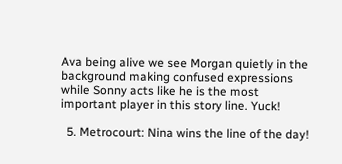Ava being alive we see Morgan quietly in the background making confused expressions while Sonny acts like he is the most important player in this story line. Yuck!

  5. Metrocourt: Nina wins the line of the day!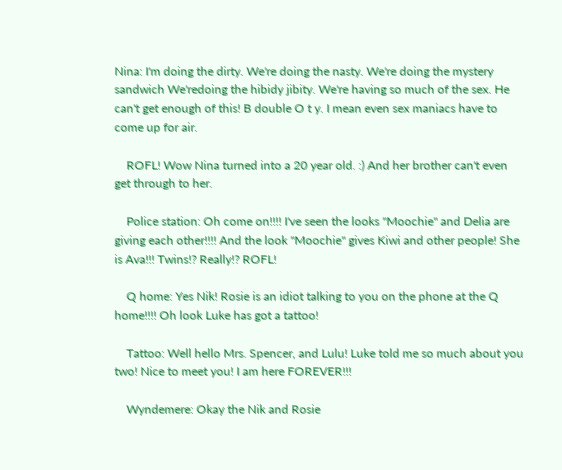Nina: I'm doing the dirty. We're doing the nasty. We're doing the mystery sandwich We'redoing the hibidy jibity. We're having so much of the sex. He can't get enough of this! B double O t y. I mean even sex maniacs have to come up for air.

    ROFL! Wow Nina turned into a 20 year old. :) And her brother can't even get through to her.

    Police station: Oh come on!!!! I've seen the looks "Moochie" and Delia are giving each other!!!! And the look "Moochie" gives Kiwi and other people! She is Ava!!! Twins!? Really!? ROFL!

    Q home: Yes Nik! Rosie is an idiot talking to you on the phone at the Q home!!!! Oh look Luke has got a tattoo!

    Tattoo: Well hello Mrs. Spencer, and Lulu! Luke told me so much about you two! Nice to meet you! I am here FOREVER!!!

    Wyndemere: Okay the Nik and Rosie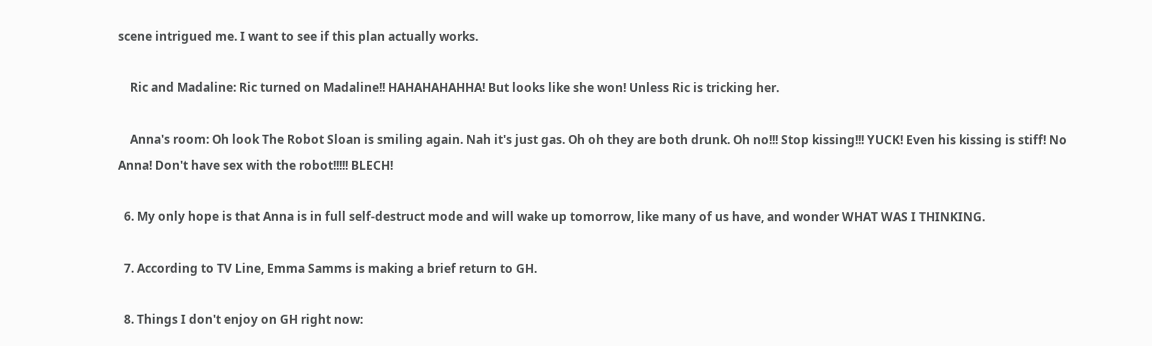scene intrigued me. I want to see if this plan actually works.

    Ric and Madaline: Ric turned on Madaline!! HAHAHAHAHHA! But looks like she won! Unless Ric is tricking her.

    Anna's room: Oh look The Robot Sloan is smiling again. Nah it's just gas. Oh oh they are both drunk. Oh no!!! Stop kissing!!! YUCK! Even his kissing is stiff! No Anna! Don't have sex with the robot!!!!! BLECH!

  6. My only hope is that Anna is in full self-destruct mode and will wake up tomorrow, like many of us have, and wonder WHAT WAS I THINKING.

  7. According to TV Line, Emma Samms is making a brief return to GH.

  8. Things I don't enjoy on GH right now: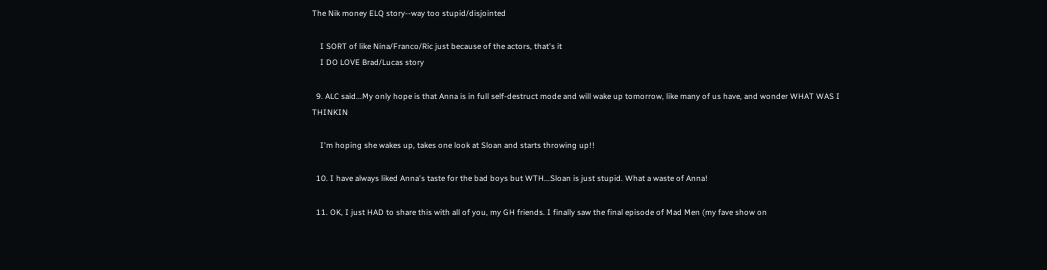The Nik money ELQ story--way too stupid/disjointed

    I SORT of like Nina/Franco/Ric just because of the actors, that's it
    I DO LOVE Brad/Lucas story

  9. ALC said...My only hope is that Anna is in full self-destruct mode and will wake up tomorrow, like many of us have, and wonder WHAT WAS I THINKIN

    I'm hoping she wakes up, takes one look at Sloan and starts throwing up!!

  10. I have always liked Anna's taste for the bad boys but WTH...Sloan is just stupid. What a waste of Anna!

  11. OK, I just HAD to share this with all of you, my GH friends. I finally saw the final episode of Mad Men (my fave show on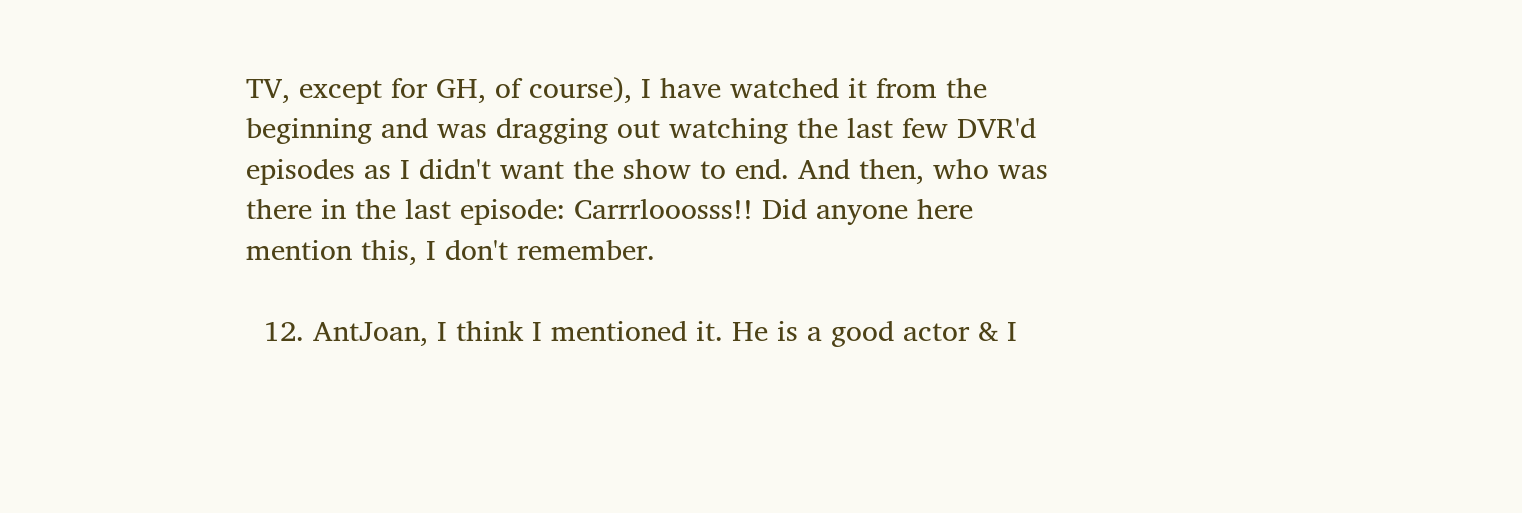TV, except for GH, of course), I have watched it from the beginning and was dragging out watching the last few DVR'd episodes as I didn't want the show to end. And then, who was there in the last episode: Carrrlooosss!! Did anyone here mention this, I don't remember.

  12. AntJoan, I think I mentioned it. He is a good actor & I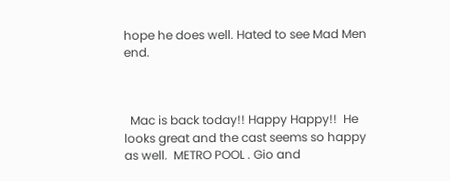hope he does well. Hated to see Mad Men end.



  Mac is back today!! Happy Happy!!  He looks great and the cast seems so happy as well.  METRO POOL . Gio and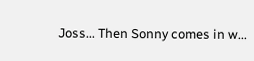Joss... Then Sonny comes in w...